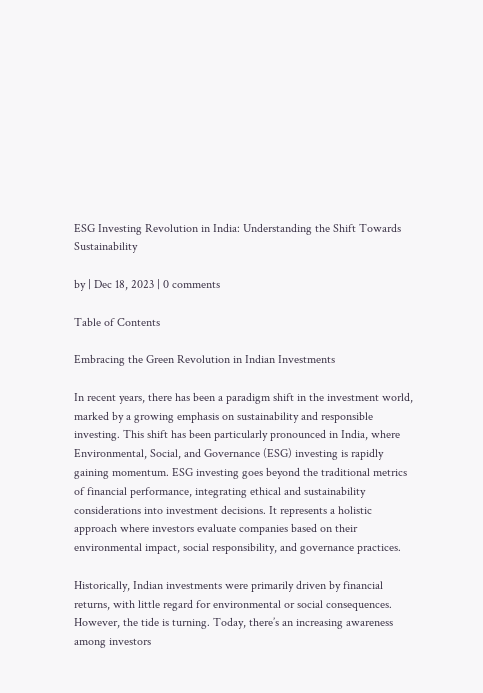ESG Investing Revolution in India: Understanding the Shift Towards Sustainability

by | Dec 18, 2023 | 0 comments

Table of Contents

Embracing the Green Revolution in Indian Investments

In recent years, there has been a paradigm shift in the investment world, marked by a growing emphasis on sustainability and responsible investing. This shift has been particularly pronounced in India, where Environmental, Social, and Governance (ESG) investing is rapidly gaining momentum. ESG investing goes beyond the traditional metrics of financial performance, integrating ethical and sustainability considerations into investment decisions. It represents a holistic approach where investors evaluate companies based on their environmental impact, social responsibility, and governance practices.

Historically, Indian investments were primarily driven by financial returns, with little regard for environmental or social consequences. However, the tide is turning. Today, there’s an increasing awareness among investors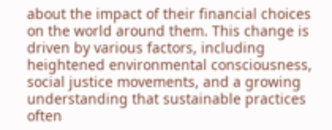about the impact of their financial choices on the world around them. This change is driven by various factors, including heightened environmental consciousness, social justice movements, and a growing understanding that sustainable practices often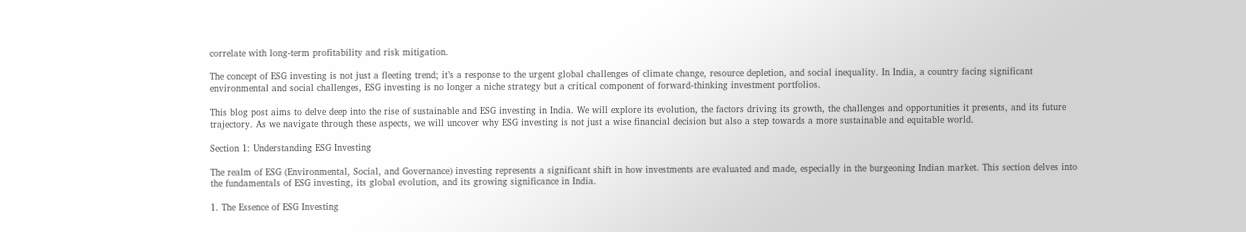correlate with long-term profitability and risk mitigation.

The concept of ESG investing is not just a fleeting trend; it’s a response to the urgent global challenges of climate change, resource depletion, and social inequality. In India, a country facing significant environmental and social challenges, ESG investing is no longer a niche strategy but a critical component of forward-thinking investment portfolios.

This blog post aims to delve deep into the rise of sustainable and ESG investing in India. We will explore its evolution, the factors driving its growth, the challenges and opportunities it presents, and its future trajectory. As we navigate through these aspects, we will uncover why ESG investing is not just a wise financial decision but also a step towards a more sustainable and equitable world.

Section 1: Understanding ESG Investing

The realm of ESG (Environmental, Social, and Governance) investing represents a significant shift in how investments are evaluated and made, especially in the burgeoning Indian market. This section delves into the fundamentals of ESG investing, its global evolution, and its growing significance in India.

1. The Essence of ESG Investing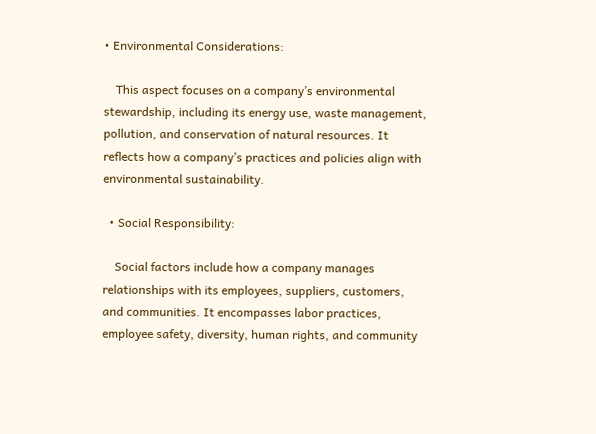• Environmental Considerations:

    This aspect focuses on a company’s environmental stewardship, including its energy use, waste management, pollution, and conservation of natural resources. It reflects how a company’s practices and policies align with environmental sustainability.

  • Social Responsibility:

    Social factors include how a company manages relationships with its employees, suppliers, customers, and communities. It encompasses labor practices, employee safety, diversity, human rights, and community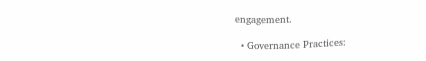engagement.

  • Governance Practices: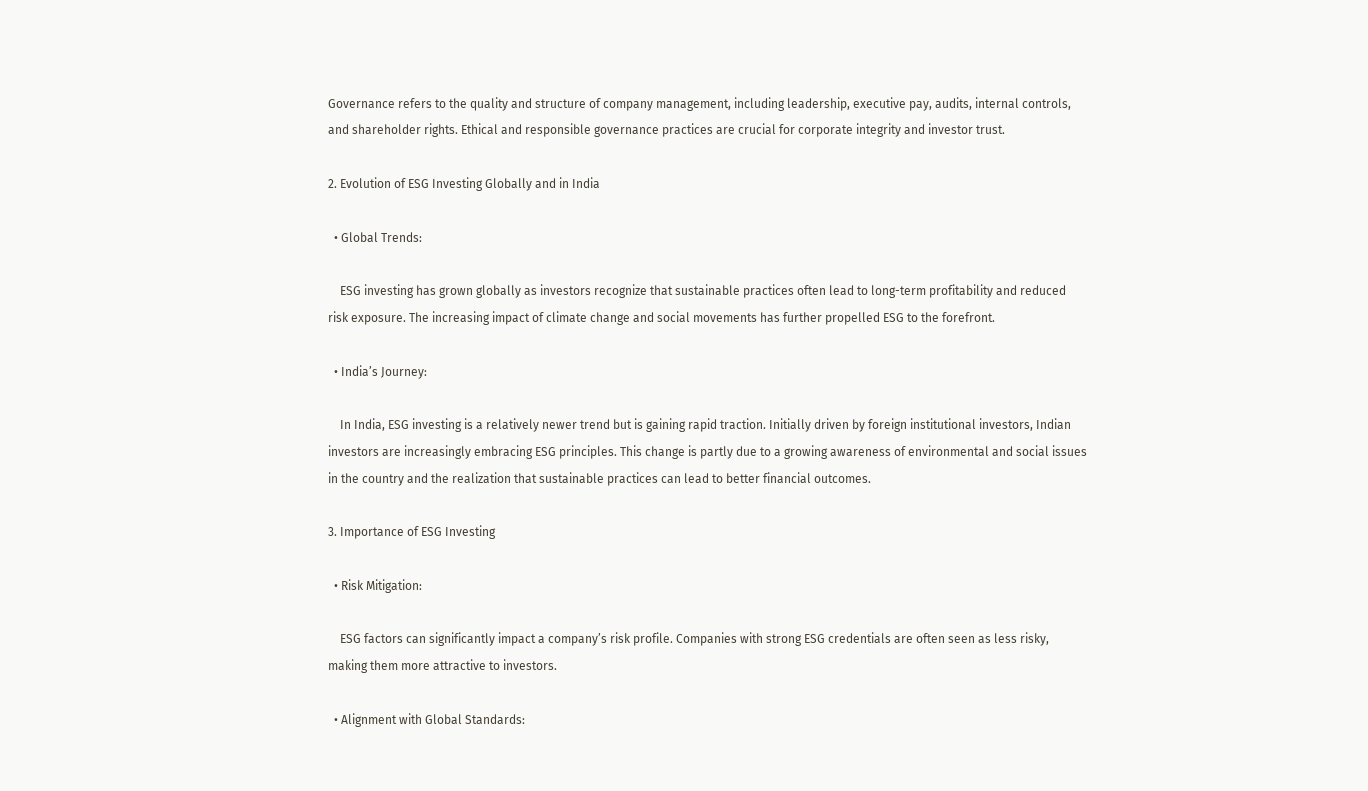Governance refers to the quality and structure of company management, including leadership, executive pay, audits, internal controls, and shareholder rights. Ethical and responsible governance practices are crucial for corporate integrity and investor trust.

2. Evolution of ESG Investing Globally and in India

  • Global Trends:

    ESG investing has grown globally as investors recognize that sustainable practices often lead to long-term profitability and reduced risk exposure. The increasing impact of climate change and social movements has further propelled ESG to the forefront.

  • India’s Journey:

    In India, ESG investing is a relatively newer trend but is gaining rapid traction. Initially driven by foreign institutional investors, Indian investors are increasingly embracing ESG principles. This change is partly due to a growing awareness of environmental and social issues in the country and the realization that sustainable practices can lead to better financial outcomes.

3. Importance of ESG Investing

  • Risk Mitigation:

    ESG factors can significantly impact a company’s risk profile. Companies with strong ESG credentials are often seen as less risky, making them more attractive to investors.

  • Alignment with Global Standards: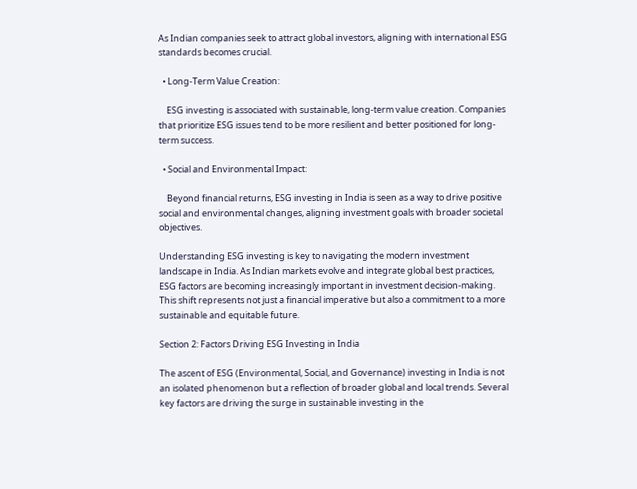As Indian companies seek to attract global investors, aligning with international ESG standards becomes crucial.

  • Long-Term Value Creation:

    ESG investing is associated with sustainable, long-term value creation. Companies that prioritize ESG issues tend to be more resilient and better positioned for long-term success.

  • Social and Environmental Impact:

    Beyond financial returns, ESG investing in India is seen as a way to drive positive social and environmental changes, aligning investment goals with broader societal objectives.

Understanding ESG investing is key to navigating the modern investment landscape in India. As Indian markets evolve and integrate global best practices, ESG factors are becoming increasingly important in investment decision-making. This shift represents not just a financial imperative but also a commitment to a more sustainable and equitable future.

Section 2: Factors Driving ESG Investing in India

The ascent of ESG (Environmental, Social, and Governance) investing in India is not an isolated phenomenon but a reflection of broader global and local trends. Several key factors are driving the surge in sustainable investing in the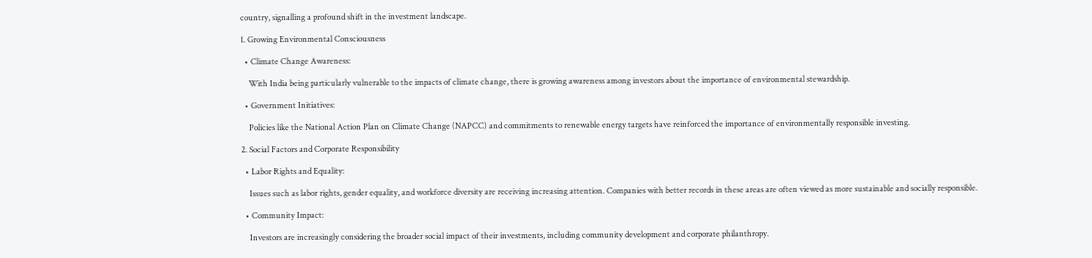country, signalling a profound shift in the investment landscape.

1. Growing Environmental Consciousness

  • Climate Change Awareness:

    With India being particularly vulnerable to the impacts of climate change, there is growing awareness among investors about the importance of environmental stewardship.

  • Government Initiatives:

    Policies like the National Action Plan on Climate Change (NAPCC) and commitments to renewable energy targets have reinforced the importance of environmentally responsible investing.

2. Social Factors and Corporate Responsibility

  • Labor Rights and Equality:

    Issues such as labor rights, gender equality, and workforce diversity are receiving increasing attention. Companies with better records in these areas are often viewed as more sustainable and socially responsible.

  • Community Impact:

    Investors are increasingly considering the broader social impact of their investments, including community development and corporate philanthropy.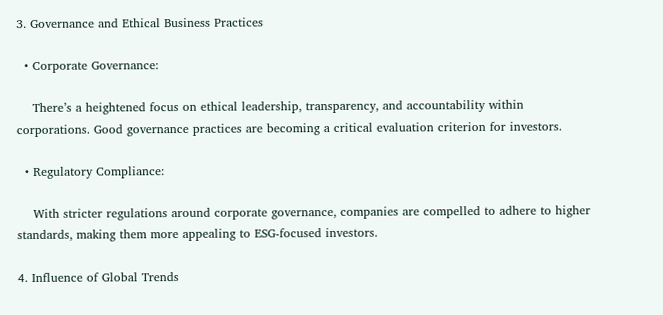3. Governance and Ethical Business Practices

  • Corporate Governance:

    There’s a heightened focus on ethical leadership, transparency, and accountability within corporations. Good governance practices are becoming a critical evaluation criterion for investors.

  • Regulatory Compliance:

    With stricter regulations around corporate governance, companies are compelled to adhere to higher standards, making them more appealing to ESG-focused investors.

4. Influence of Global Trends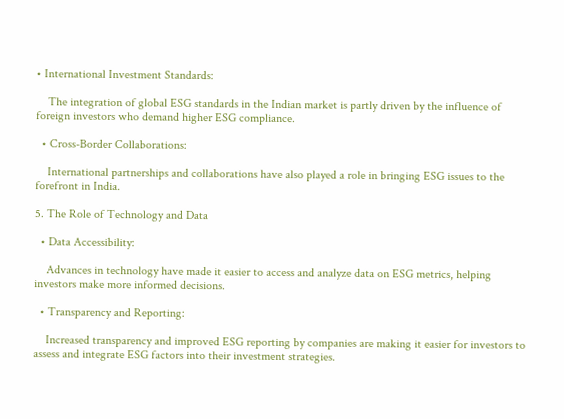• International Investment Standards:

    The integration of global ESG standards in the Indian market is partly driven by the influence of foreign investors who demand higher ESG compliance.

  • Cross-Border Collaborations:

    International partnerships and collaborations have also played a role in bringing ESG issues to the forefront in India.

5. The Role of Technology and Data

  • Data Accessibility:

    Advances in technology have made it easier to access and analyze data on ESG metrics, helping investors make more informed decisions.

  • Transparency and Reporting:

    Increased transparency and improved ESG reporting by companies are making it easier for investors to assess and integrate ESG factors into their investment strategies.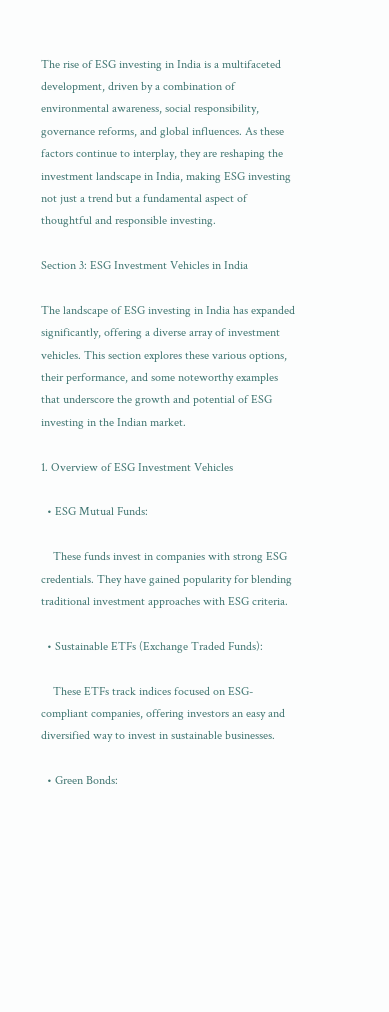The rise of ESG investing in India is a multifaceted development, driven by a combination of environmental awareness, social responsibility, governance reforms, and global influences. As these factors continue to interplay, they are reshaping the investment landscape in India, making ESG investing not just a trend but a fundamental aspect of thoughtful and responsible investing.

Section 3: ESG Investment Vehicles in India

The landscape of ESG investing in India has expanded significantly, offering a diverse array of investment vehicles. This section explores these various options, their performance, and some noteworthy examples that underscore the growth and potential of ESG investing in the Indian market.

1. Overview of ESG Investment Vehicles

  • ESG Mutual Funds:

    These funds invest in companies with strong ESG credentials. They have gained popularity for blending traditional investment approaches with ESG criteria.

  • Sustainable ETFs (Exchange Traded Funds):

    These ETFs track indices focused on ESG-compliant companies, offering investors an easy and diversified way to invest in sustainable businesses.

  • Green Bonds: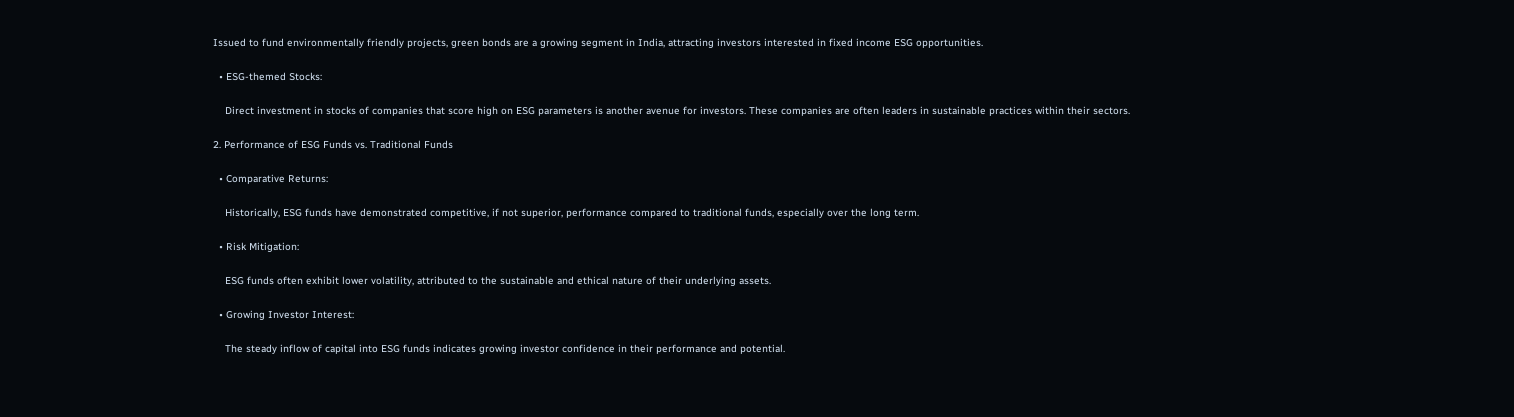Issued to fund environmentally friendly projects, green bonds are a growing segment in India, attracting investors interested in fixed income ESG opportunities.

  • ESG-themed Stocks:

    Direct investment in stocks of companies that score high on ESG parameters is another avenue for investors. These companies are often leaders in sustainable practices within their sectors.

2. Performance of ESG Funds vs. Traditional Funds

  • Comparative Returns:

    Historically, ESG funds have demonstrated competitive, if not superior, performance compared to traditional funds, especially over the long term.

  • Risk Mitigation:

    ESG funds often exhibit lower volatility, attributed to the sustainable and ethical nature of their underlying assets.

  • Growing Investor Interest:

    The steady inflow of capital into ESG funds indicates growing investor confidence in their performance and potential.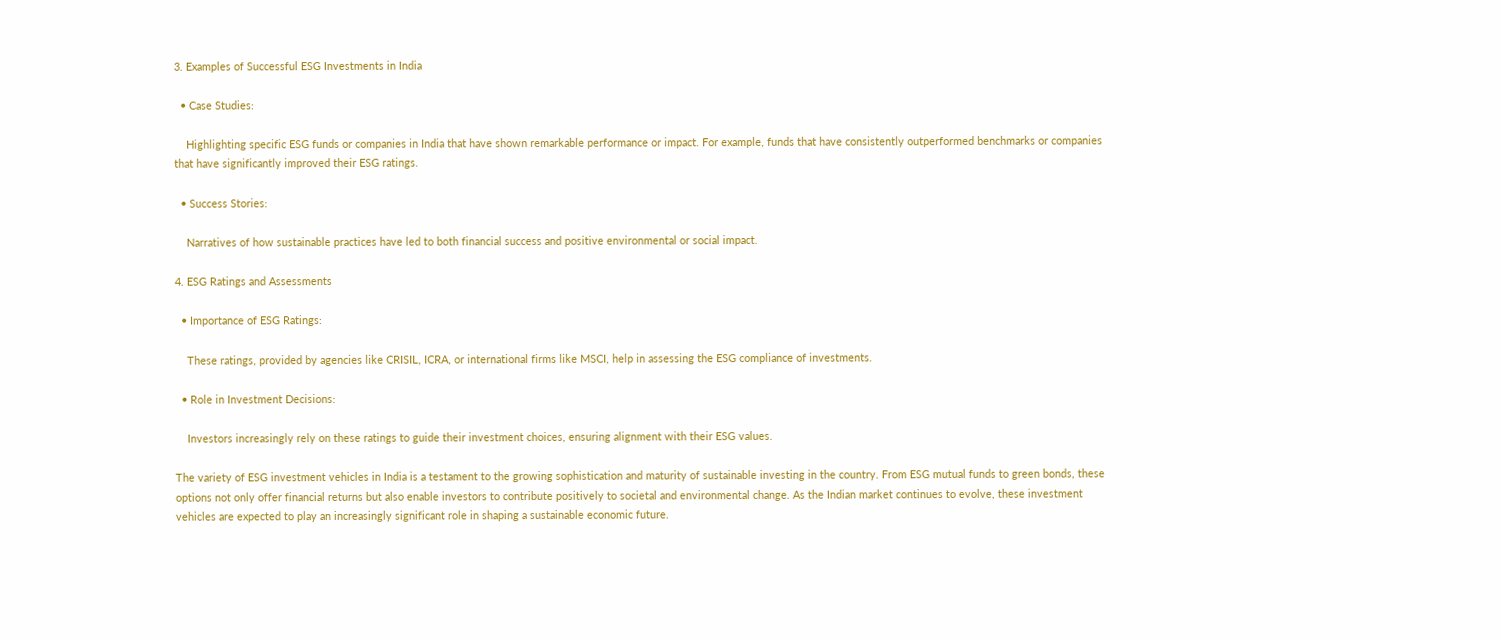3. Examples of Successful ESG Investments in India

  • Case Studies:

    Highlighting specific ESG funds or companies in India that have shown remarkable performance or impact. For example, funds that have consistently outperformed benchmarks or companies that have significantly improved their ESG ratings.

  • Success Stories:

    Narratives of how sustainable practices have led to both financial success and positive environmental or social impact.

4. ESG Ratings and Assessments

  • Importance of ESG Ratings:

    These ratings, provided by agencies like CRISIL, ICRA, or international firms like MSCI, help in assessing the ESG compliance of investments.

  • Role in Investment Decisions:

    Investors increasingly rely on these ratings to guide their investment choices, ensuring alignment with their ESG values.

The variety of ESG investment vehicles in India is a testament to the growing sophistication and maturity of sustainable investing in the country. From ESG mutual funds to green bonds, these options not only offer financial returns but also enable investors to contribute positively to societal and environmental change. As the Indian market continues to evolve, these investment vehicles are expected to play an increasingly significant role in shaping a sustainable economic future.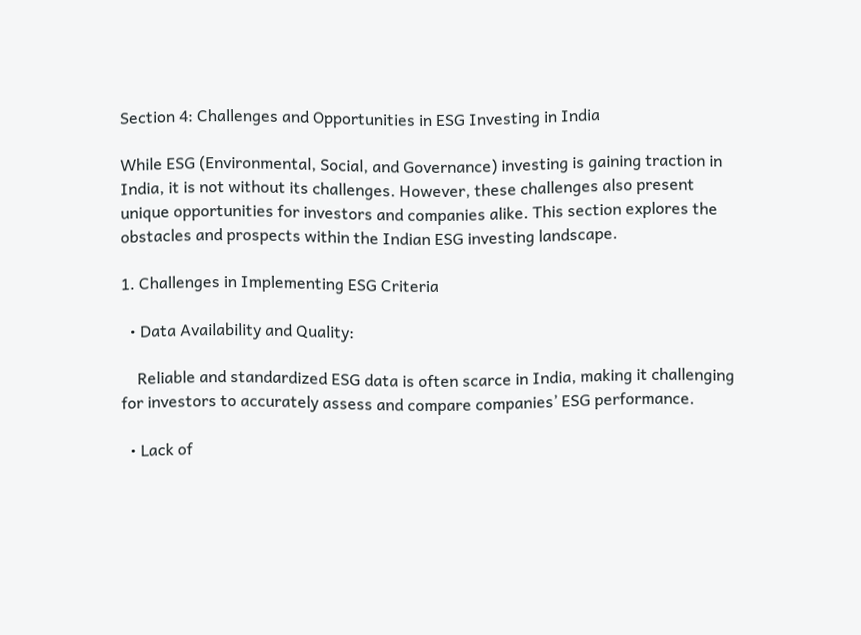Section 4: Challenges and Opportunities in ESG Investing in India

While ESG (Environmental, Social, and Governance) investing is gaining traction in India, it is not without its challenges. However, these challenges also present unique opportunities for investors and companies alike. This section explores the obstacles and prospects within the Indian ESG investing landscape.

1. Challenges in Implementing ESG Criteria

  • Data Availability and Quality:

    Reliable and standardized ESG data is often scarce in India, making it challenging for investors to accurately assess and compare companies’ ESG performance.

  • Lack of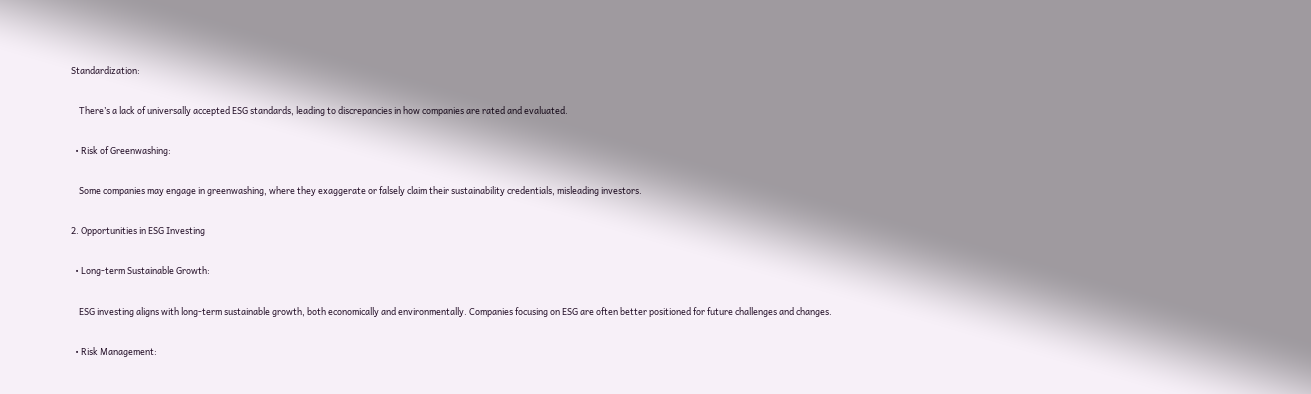Standardization:

    There’s a lack of universally accepted ESG standards, leading to discrepancies in how companies are rated and evaluated.

  • Risk of Greenwashing:

    Some companies may engage in greenwashing, where they exaggerate or falsely claim their sustainability credentials, misleading investors.

2. Opportunities in ESG Investing

  • Long-term Sustainable Growth:

    ESG investing aligns with long-term sustainable growth, both economically and environmentally. Companies focusing on ESG are often better positioned for future challenges and changes.

  • Risk Management: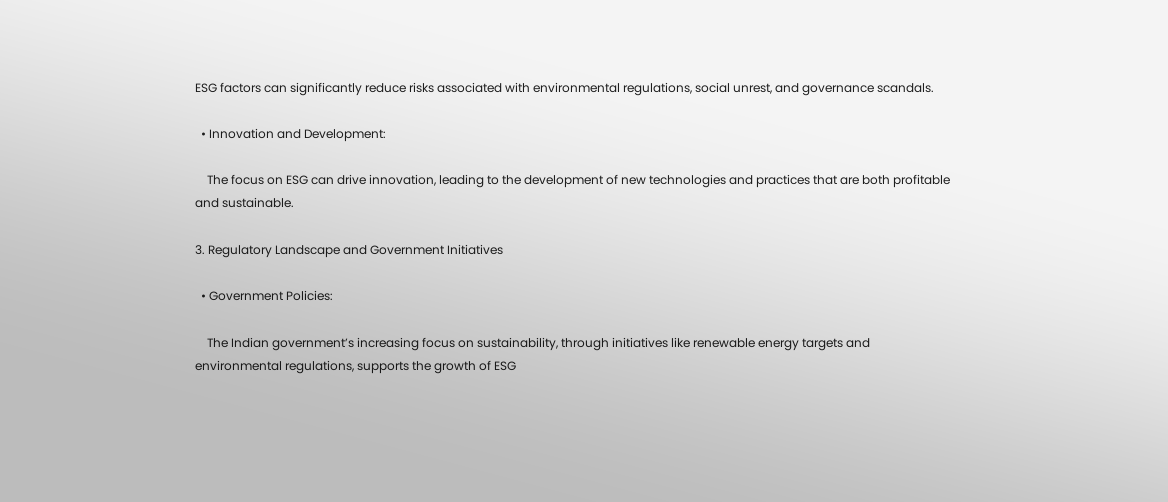ESG factors can significantly reduce risks associated with environmental regulations, social unrest, and governance scandals.

  • Innovation and Development:

    The focus on ESG can drive innovation, leading to the development of new technologies and practices that are both profitable and sustainable.

3. Regulatory Landscape and Government Initiatives

  • Government Policies:

    The Indian government’s increasing focus on sustainability, through initiatives like renewable energy targets and environmental regulations, supports the growth of ESG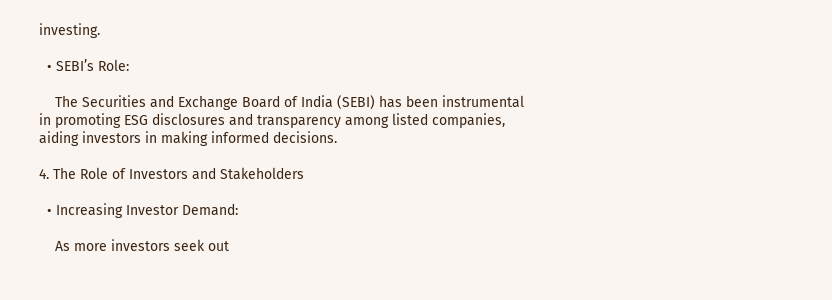investing.

  • SEBI’s Role:

    The Securities and Exchange Board of India (SEBI) has been instrumental in promoting ESG disclosures and transparency among listed companies, aiding investors in making informed decisions.

4. The Role of Investors and Stakeholders

  • Increasing Investor Demand:

    As more investors seek out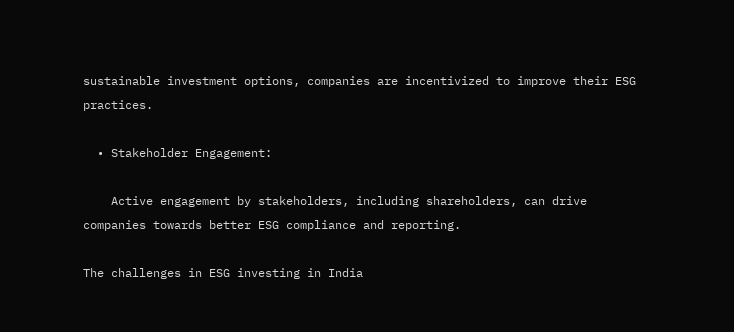sustainable investment options, companies are incentivized to improve their ESG practices.

  • Stakeholder Engagement:

    Active engagement by stakeholders, including shareholders, can drive companies towards better ESG compliance and reporting.

The challenges in ESG investing in India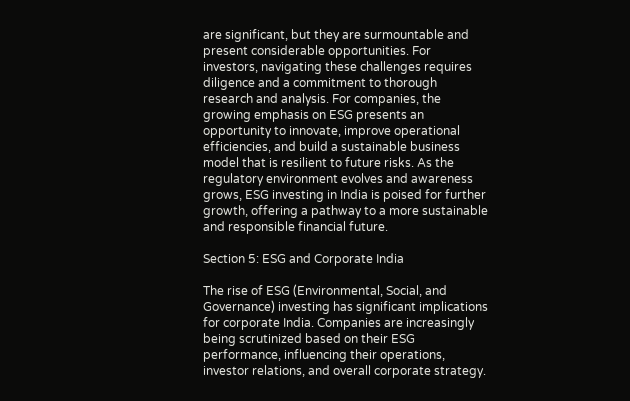are significant, but they are surmountable and present considerable opportunities. For investors, navigating these challenges requires diligence and a commitment to thorough research and analysis. For companies, the growing emphasis on ESG presents an opportunity to innovate, improve operational efficiencies, and build a sustainable business model that is resilient to future risks. As the regulatory environment evolves and awareness grows, ESG investing in India is poised for further growth, offering a pathway to a more sustainable and responsible financial future.

Section 5: ESG and Corporate India

The rise of ESG (Environmental, Social, and Governance) investing has significant implications for corporate India. Companies are increasingly being scrutinized based on their ESG performance, influencing their operations, investor relations, and overall corporate strategy.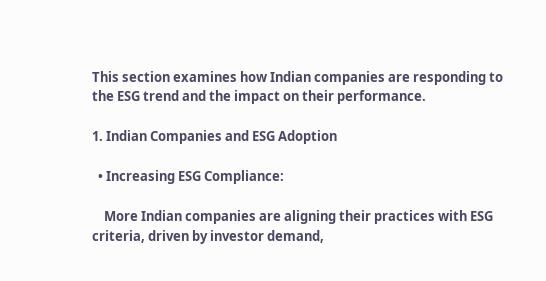This section examines how Indian companies are responding to the ESG trend and the impact on their performance.

1. Indian Companies and ESG Adoption

  • Increasing ESG Compliance:

    More Indian companies are aligning their practices with ESG criteria, driven by investor demand,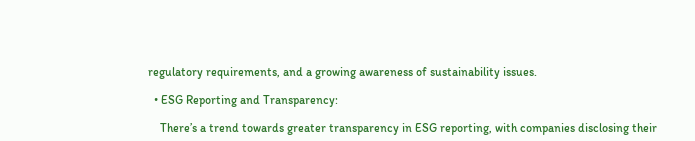regulatory requirements, and a growing awareness of sustainability issues.

  • ESG Reporting and Transparency:

    There’s a trend towards greater transparency in ESG reporting, with companies disclosing their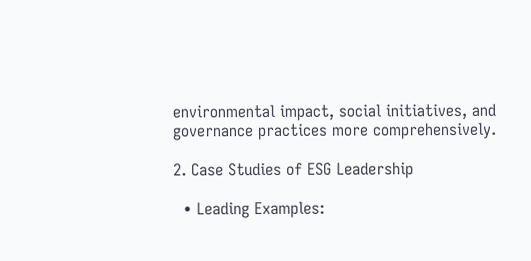environmental impact, social initiatives, and governance practices more comprehensively.

2. Case Studies of ESG Leadership

  • Leading Examples: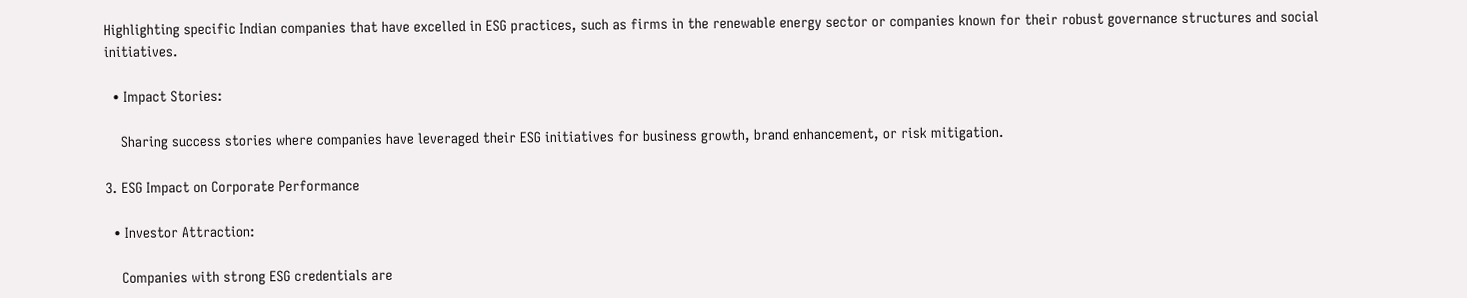Highlighting specific Indian companies that have excelled in ESG practices, such as firms in the renewable energy sector or companies known for their robust governance structures and social initiatives.

  • Impact Stories:

    Sharing success stories where companies have leveraged their ESG initiatives for business growth, brand enhancement, or risk mitigation.

3. ESG Impact on Corporate Performance

  • Investor Attraction:

    Companies with strong ESG credentials are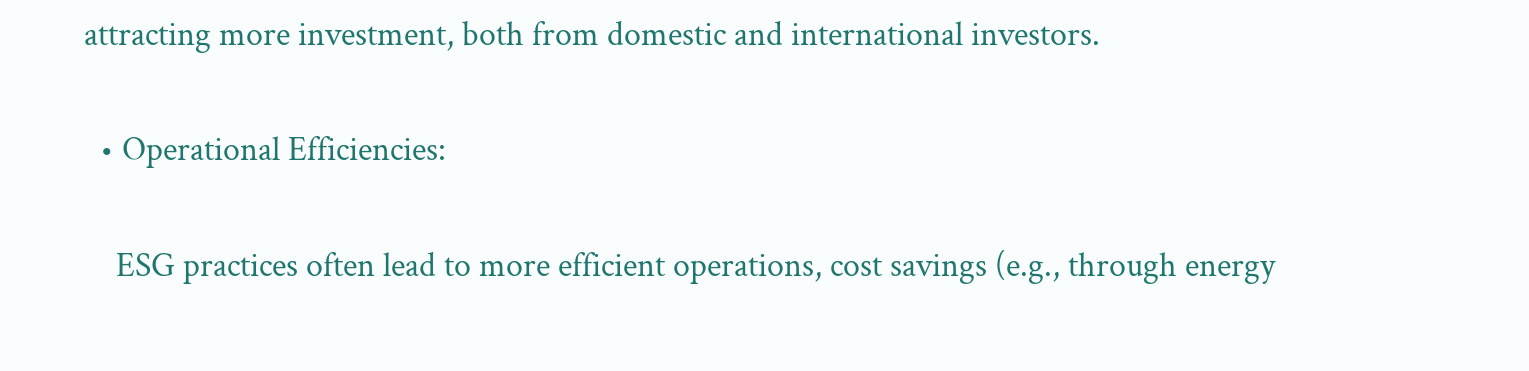attracting more investment, both from domestic and international investors.

  • Operational Efficiencies:

    ESG practices often lead to more efficient operations, cost savings (e.g., through energy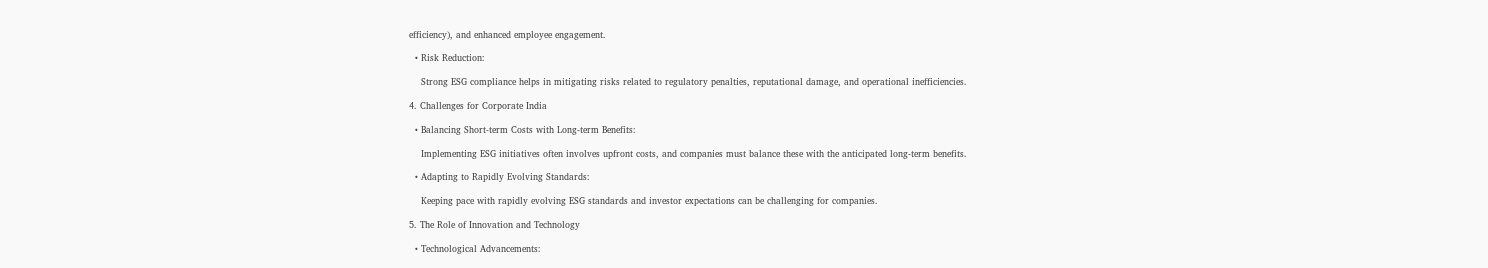efficiency), and enhanced employee engagement.

  • Risk Reduction:

    Strong ESG compliance helps in mitigating risks related to regulatory penalties, reputational damage, and operational inefficiencies.

4. Challenges for Corporate India

  • Balancing Short-term Costs with Long-term Benefits:

    Implementing ESG initiatives often involves upfront costs, and companies must balance these with the anticipated long-term benefits.

  • Adapting to Rapidly Evolving Standards:

    Keeping pace with rapidly evolving ESG standards and investor expectations can be challenging for companies.

5. The Role of Innovation and Technology

  • Technological Advancements: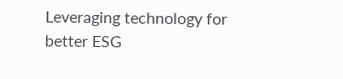Leveraging technology for better ESG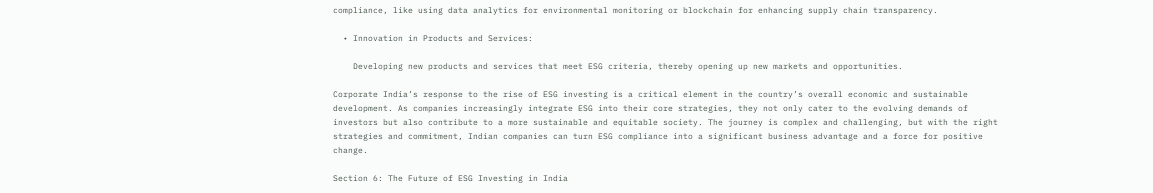compliance, like using data analytics for environmental monitoring or blockchain for enhancing supply chain transparency.

  • Innovation in Products and Services:

    Developing new products and services that meet ESG criteria, thereby opening up new markets and opportunities.

Corporate India’s response to the rise of ESG investing is a critical element in the country’s overall economic and sustainable development. As companies increasingly integrate ESG into their core strategies, they not only cater to the evolving demands of investors but also contribute to a more sustainable and equitable society. The journey is complex and challenging, but with the right strategies and commitment, Indian companies can turn ESG compliance into a significant business advantage and a force for positive change.

Section 6: The Future of ESG Investing in India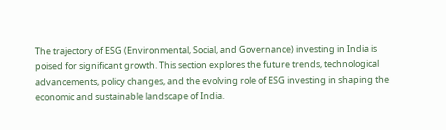The trajectory of ESG (Environmental, Social, and Governance) investing in India is poised for significant growth. This section explores the future trends, technological advancements, policy changes, and the evolving role of ESG investing in shaping the economic and sustainable landscape of India.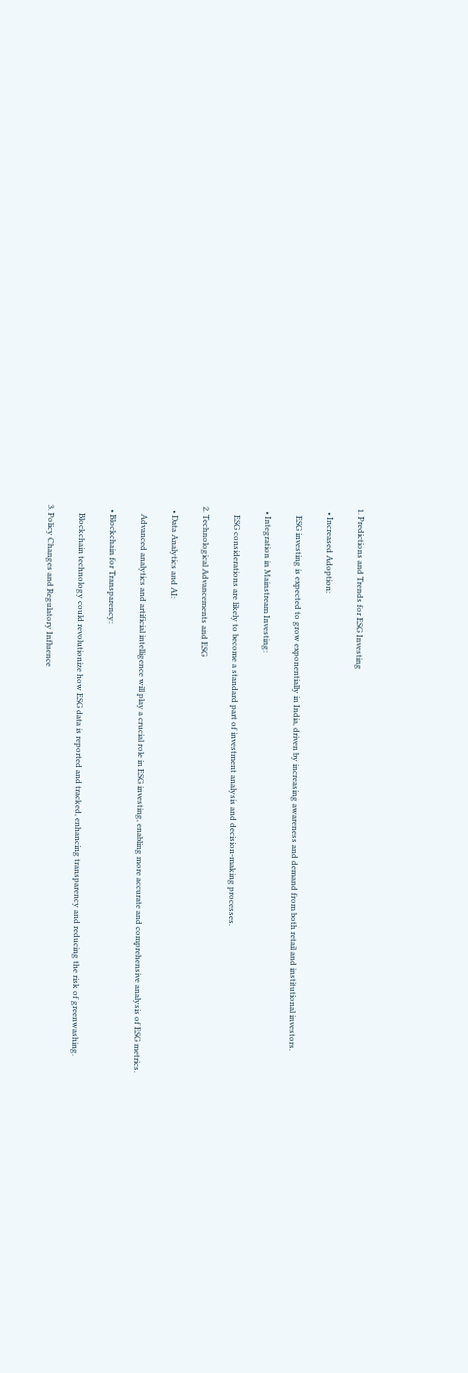1. Predictions and Trends for ESG Investing

  • Increased Adoption:

    ESG investing is expected to grow exponentially in India, driven by increasing awareness and demand from both retail and institutional investors.

  • Integration in Mainstream Investing:

    ESG considerations are likely to become a standard part of investment analysis and decision-making processes.

2. Technological Advancements and ESG

  • Data Analytics and AI:

    Advanced analytics and artificial intelligence will play a crucial role in ESG investing, enabling more accurate and comprehensive analysis of ESG metrics.

  • Blockchain for Transparency:

    Blockchain technology could revolutionize how ESG data is reported and tracked, enhancing transparency and reducing the risk of greenwashing.

3. Policy Changes and Regulatory Influence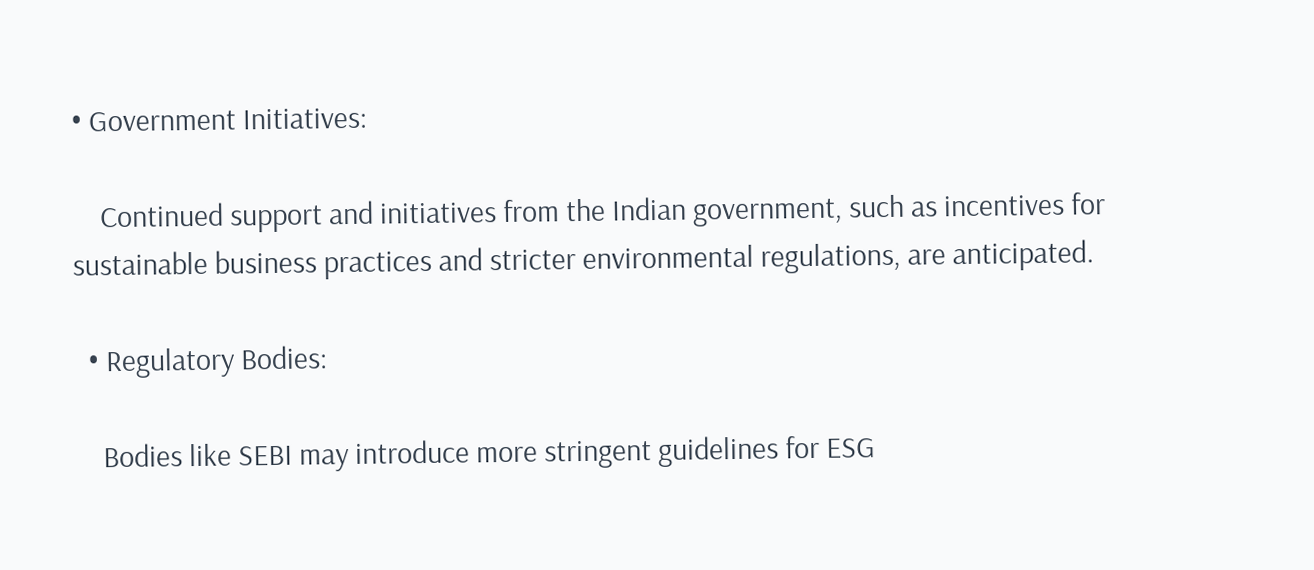• Government Initiatives:

    Continued support and initiatives from the Indian government, such as incentives for sustainable business practices and stricter environmental regulations, are anticipated.

  • Regulatory Bodies:

    Bodies like SEBI may introduce more stringent guidelines for ESG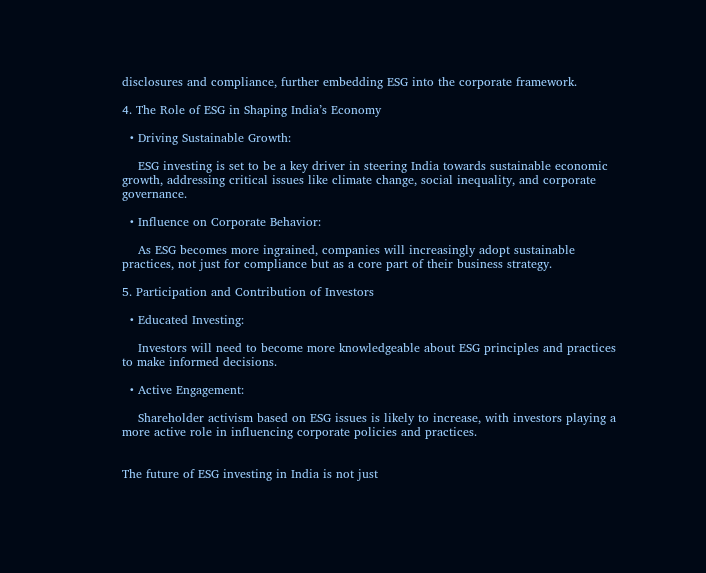disclosures and compliance, further embedding ESG into the corporate framework.

4. The Role of ESG in Shaping India’s Economy

  • Driving Sustainable Growth:

    ESG investing is set to be a key driver in steering India towards sustainable economic growth, addressing critical issues like climate change, social inequality, and corporate governance.

  • Influence on Corporate Behavior:

    As ESG becomes more ingrained, companies will increasingly adopt sustainable practices, not just for compliance but as a core part of their business strategy.

5. Participation and Contribution of Investors

  • Educated Investing:

    Investors will need to become more knowledgeable about ESG principles and practices to make informed decisions.

  • Active Engagement:

    Shareholder activism based on ESG issues is likely to increase, with investors playing a more active role in influencing corporate policies and practices.


The future of ESG investing in India is not just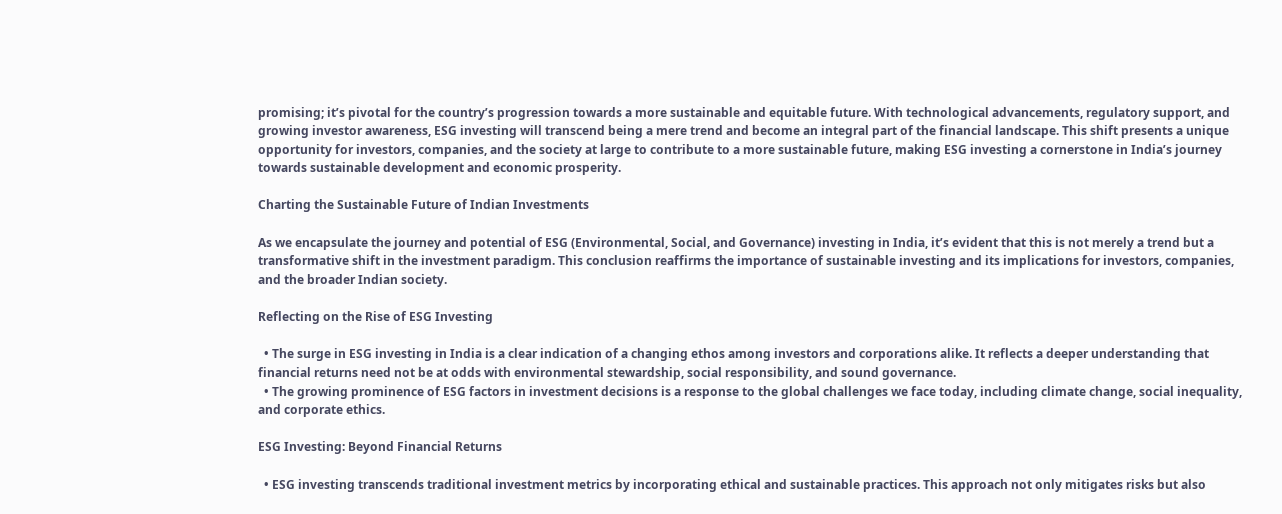promising; it’s pivotal for the country’s progression towards a more sustainable and equitable future. With technological advancements, regulatory support, and growing investor awareness, ESG investing will transcend being a mere trend and become an integral part of the financial landscape. This shift presents a unique opportunity for investors, companies, and the society at large to contribute to a more sustainable future, making ESG investing a cornerstone in India’s journey towards sustainable development and economic prosperity.

Charting the Sustainable Future of Indian Investments

As we encapsulate the journey and potential of ESG (Environmental, Social, and Governance) investing in India, it’s evident that this is not merely a trend but a transformative shift in the investment paradigm. This conclusion reaffirms the importance of sustainable investing and its implications for investors, companies, and the broader Indian society.

Reflecting on the Rise of ESG Investing

  • The surge in ESG investing in India is a clear indication of a changing ethos among investors and corporations alike. It reflects a deeper understanding that financial returns need not be at odds with environmental stewardship, social responsibility, and sound governance.
  • The growing prominence of ESG factors in investment decisions is a response to the global challenges we face today, including climate change, social inequality, and corporate ethics.

ESG Investing: Beyond Financial Returns

  • ESG investing transcends traditional investment metrics by incorporating ethical and sustainable practices. This approach not only mitigates risks but also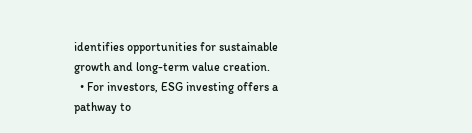identifies opportunities for sustainable growth and long-term value creation.
  • For investors, ESG investing offers a pathway to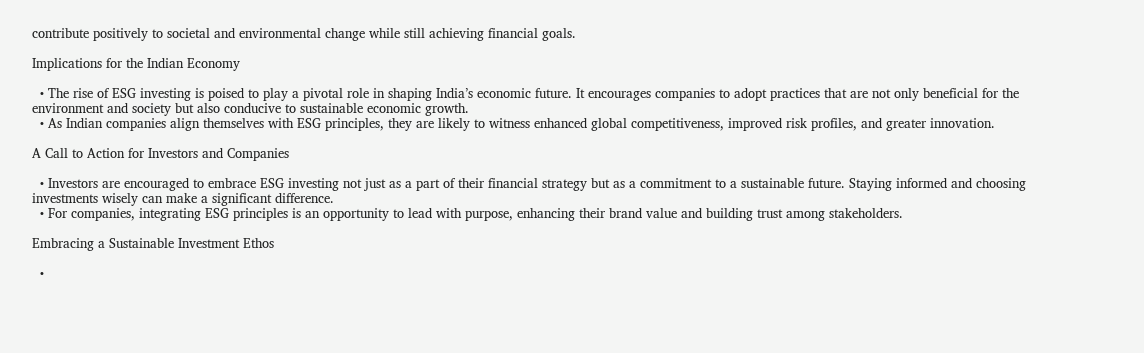contribute positively to societal and environmental change while still achieving financial goals.

Implications for the Indian Economy

  • The rise of ESG investing is poised to play a pivotal role in shaping India’s economic future. It encourages companies to adopt practices that are not only beneficial for the environment and society but also conducive to sustainable economic growth.
  • As Indian companies align themselves with ESG principles, they are likely to witness enhanced global competitiveness, improved risk profiles, and greater innovation.

A Call to Action for Investors and Companies

  • Investors are encouraged to embrace ESG investing not just as a part of their financial strategy but as a commitment to a sustainable future. Staying informed and choosing investments wisely can make a significant difference.
  • For companies, integrating ESG principles is an opportunity to lead with purpose, enhancing their brand value and building trust among stakeholders.

Embracing a Sustainable Investment Ethos

  •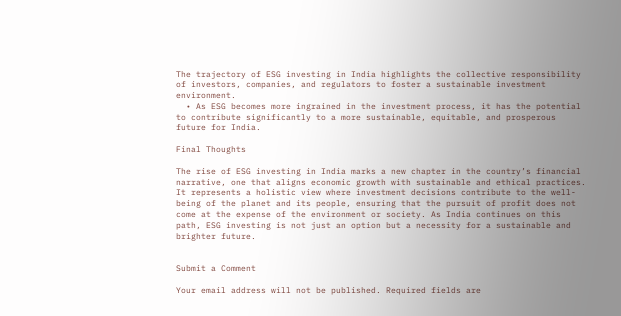The trajectory of ESG investing in India highlights the collective responsibility of investors, companies, and regulators to foster a sustainable investment environment.
  • As ESG becomes more ingrained in the investment process, it has the potential to contribute significantly to a more sustainable, equitable, and prosperous future for India.

Final Thoughts

The rise of ESG investing in India marks a new chapter in the country’s financial narrative, one that aligns economic growth with sustainable and ethical practices. It represents a holistic view where investment decisions contribute to the well-being of the planet and its people, ensuring that the pursuit of profit does not come at the expense of the environment or society. As India continues on this path, ESG investing is not just an option but a necessity for a sustainable and brighter future.


Submit a Comment

Your email address will not be published. Required fields are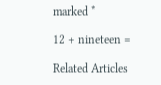marked *

12 + nineteen =

Related Articles